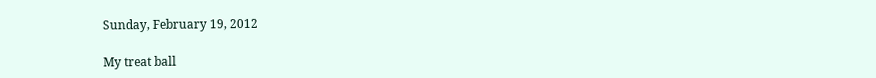Sunday, February 19, 2012

My treat ball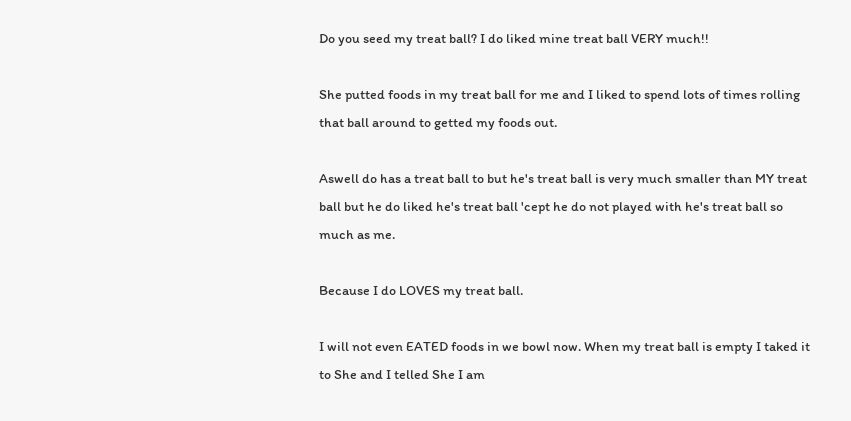Do you seed my treat ball? I do liked mine treat ball VERY much!!

She putted foods in my treat ball for me and I liked to spend lots of times rolling that ball around to getted my foods out.

Aswell do has a treat ball to but he's treat ball is very much smaller than MY treat ball but he do liked he's treat ball 'cept he do not played with he's treat ball so much as me.

Because I do LOVES my treat ball.

I will not even EATED foods in we bowl now. When my treat ball is empty I taked it to She and I telled She I am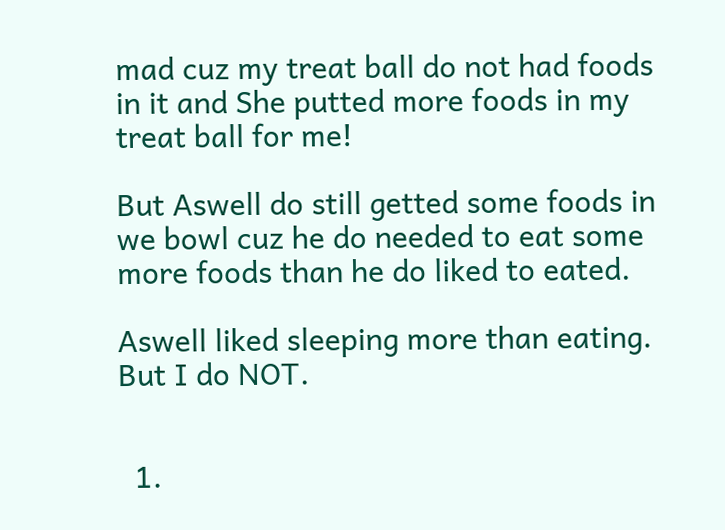mad cuz my treat ball do not had foods in it and She putted more foods in my treat ball for me!

But Aswell do still getted some foods in we bowl cuz he do needed to eat some more foods than he do liked to eated.

Aswell liked sleeping more than eating. But I do NOT.


  1.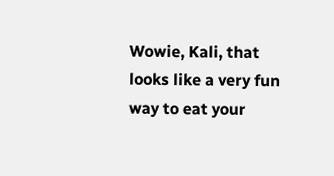Wowie, Kali, that looks like a very fun way to eat your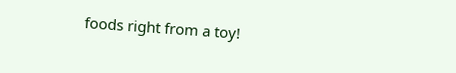foods right from a toy!